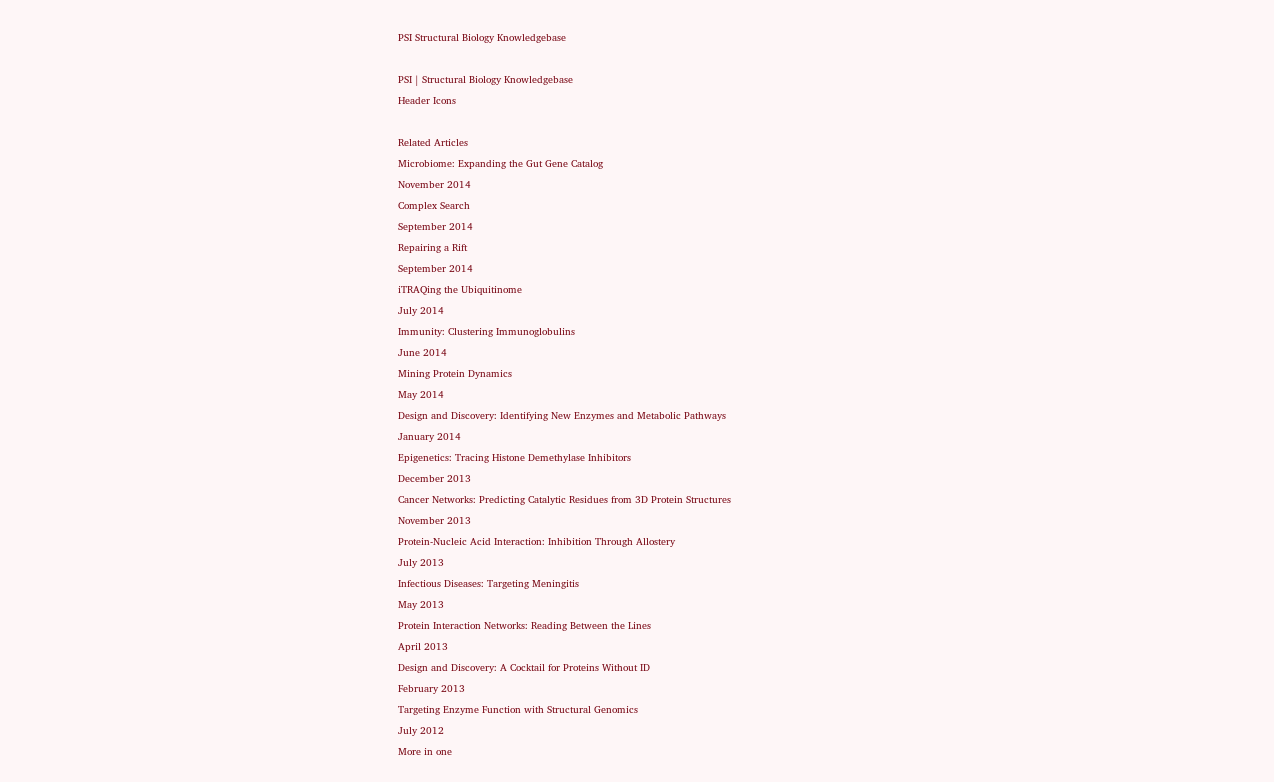PSI Structural Biology Knowledgebase

PSI | Structural Biology Knowledgebase
Header Icons

Related Articles
Microbiome: Expanding the Gut Gene Catalog
November 2014
Complex Search
September 2014
Repairing a Rift
September 2014
iTRAQing the Ubiquitinome
July 2014
Immunity: Clustering Immunoglobulins
June 2014
Mining Protein Dynamics
May 2014
Design and Discovery: Identifying New Enzymes and Metabolic Pathways
January 2014
Epigenetics: Tracing Histone Demethylase Inhibitors
December 2013
Cancer Networks: Predicting Catalytic Residues from 3D Protein Structures
November 2013
Protein-Nucleic Acid Interaction: Inhibition Through Allostery
July 2013
Infectious Diseases: Targeting Meningitis
May 2013
Protein Interaction Networks: Reading Between the Lines
April 2013
Design and Discovery: A Cocktail for Proteins Without ID
February 2013
Targeting Enzyme Function with Structural Genomics
July 2012
More in one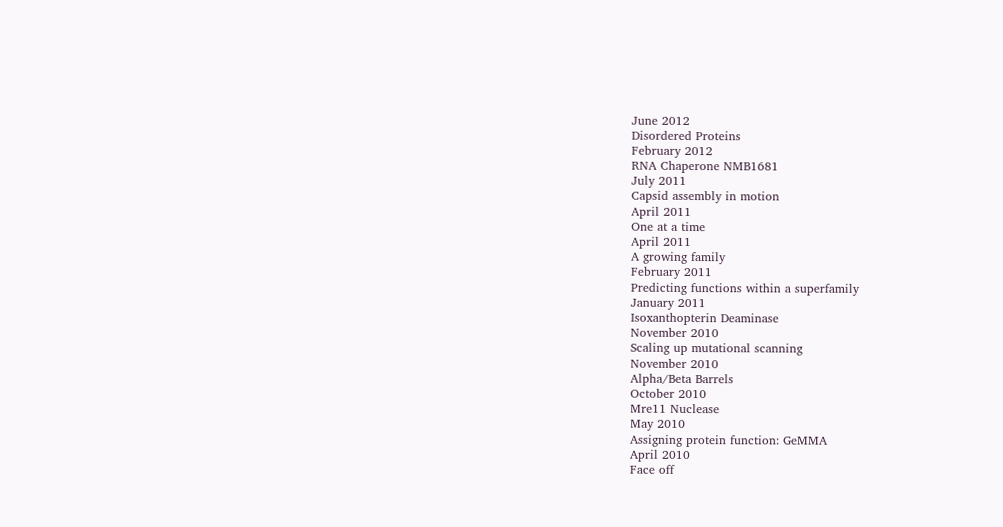June 2012
Disordered Proteins
February 2012
RNA Chaperone NMB1681
July 2011
Capsid assembly in motion
April 2011
One at a time
April 2011
A growing family
February 2011
Predicting functions within a superfamily
January 2011
Isoxanthopterin Deaminase
November 2010
Scaling up mutational scanning
November 2010
Alpha/Beta Barrels
October 2010
Mre11 Nuclease
May 2010
Assigning protein function: GeMMA
April 2010
Face off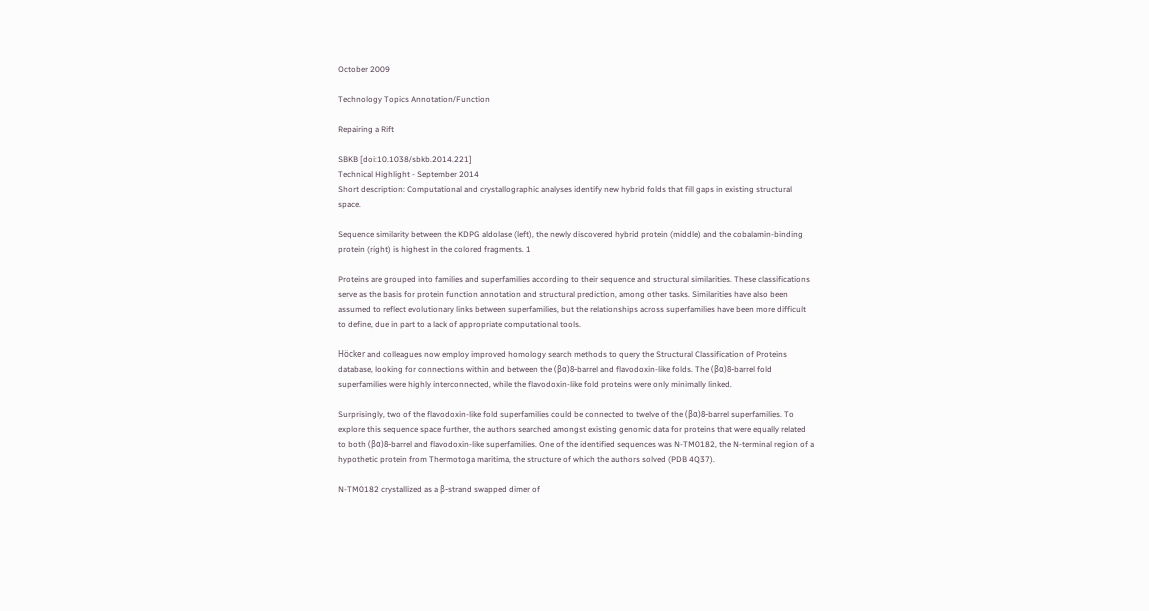October 2009

Technology Topics Annotation/Function

Repairing a Rift

SBKB [doi:10.1038/sbkb.2014.221]
Technical Highlight - September 2014
Short description: Computational and crystallographic analyses identify new hybrid folds that fill gaps in existing structural space.

Sequence similarity between the KDPG aldolase (left), the newly discovered hybrid protein (middle) and the cobalamin-binding protein (right) is highest in the colored fragments. 1

Proteins are grouped into families and superfamilies according to their sequence and structural similarities. These classifications serve as the basis for protein function annotation and structural prediction, among other tasks. Similarities have also been assumed to reflect evolutionary links between superfamilies, but the relationships across superfamilies have been more difficult to define, due in part to a lack of appropriate computational tools.

Höcker and colleagues now employ improved homology search methods to query the Structural Classification of Proteins database, looking for connections within and between the (βα)8-barrel and flavodoxin-like folds. The (βα)8-barrel fold superfamilies were highly interconnected, while the flavodoxin-like fold proteins were only minimally linked.

Surprisingly, two of the flavodoxin-like fold superfamilies could be connected to twelve of the (βα)8-barrel superfamilies. To explore this sequence space further, the authors searched amongst existing genomic data for proteins that were equally related to both (βα)8-barrel and flavodoxin-like superfamilies. One of the identified sequences was N-TM0182, the N-terminal region of a hypothetic protein from Thermotoga maritima, the structure of which the authors solved (PDB 4Q37).

N-TM0182 crystallized as a β-strand swapped dimer of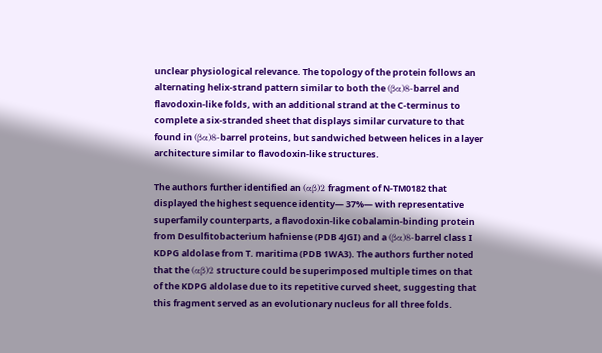unclear physiological relevance. The topology of the protein follows an alternating helix-strand pattern similar to both the (βα)8-barrel and flavodoxin-like folds, with an additional strand at the C-terminus to complete a six-stranded sheet that displays similar curvature to that found in (βα)8-barrel proteins, but sandwiched between helices in a layer architecture similar to flavodoxin-like structures.

The authors further identified an (αβ)2 fragment of N-TM0182 that displayed the highest sequence identity— 37%— with representative superfamily counterparts, a flavodoxin-like cobalamin-binding protein from Desulfitobacterium hafniense (PDB 4JGI) and a (βα)8-barrel class I KDPG aldolase from T. maritima (PDB 1WA3). The authors further noted that the (αβ)2 structure could be superimposed multiple times on that of the KDPG aldolase due to its repetitive curved sheet, suggesting that this fragment served as an evolutionary nucleus for all three folds.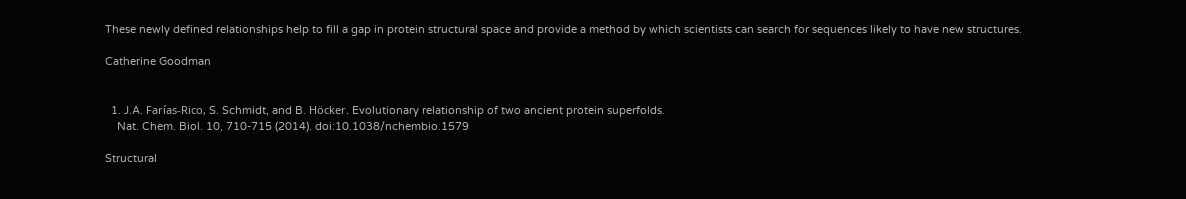These newly defined relationships help to fill a gap in protein structural space and provide a method by which scientists can search for sequences likely to have new structures.

Catherine Goodman


  1. J.A. Farías-Rico, S. Schmidt, and B. Höcker. Evolutionary relationship of two ancient protein superfolds.
    Nat. Chem. Biol. 10, 710-715 (2014). doi:10.1038/nchembio.1579

Structural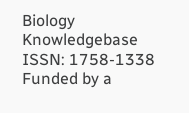Biology Knowledgebase ISSN: 1758-1338
Funded by a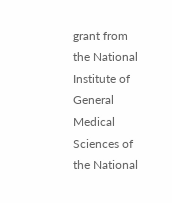grant from the National Institute of General Medical Sciences of the National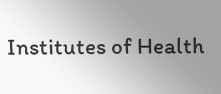Institutes of Health